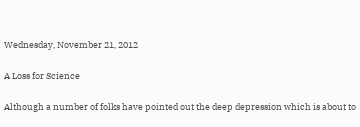Wednesday, November 21, 2012

A Loss for Science

Although a number of folks have pointed out the deep depression which is about to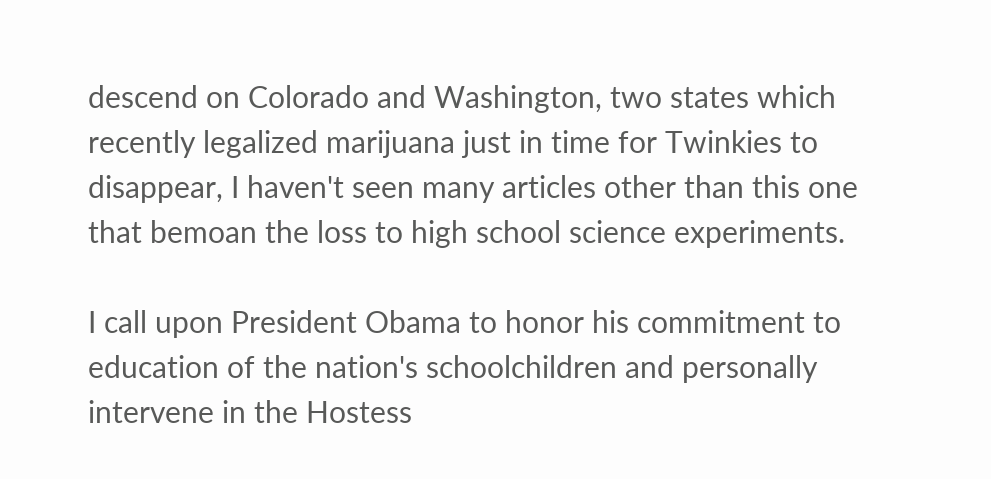descend on Colorado and Washington, two states which recently legalized marijuana just in time for Twinkies to disappear, I haven't seen many articles other than this one that bemoan the loss to high school science experiments.

I call upon President Obama to honor his commitment to education of the nation's schoolchildren and personally intervene in the Hostess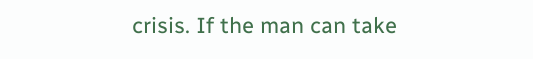crisis. If the man can take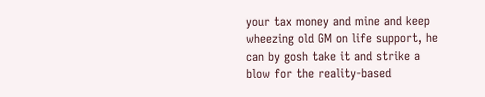your tax money and mine and keep wheezing old GM on life support, he can by gosh take it and strike a blow for the reality-based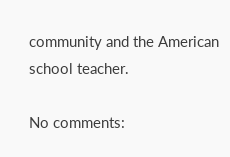community and the American school teacher.

No comments: